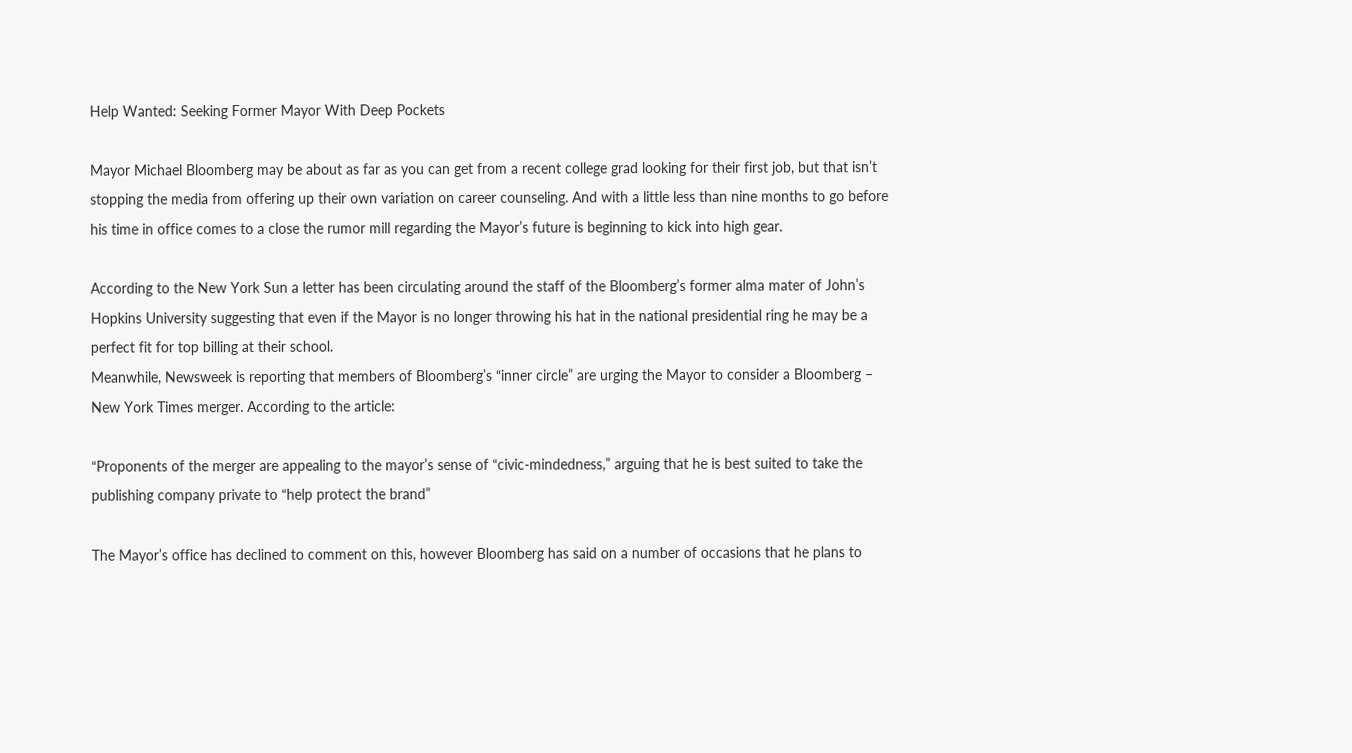Help Wanted: Seeking Former Mayor With Deep Pockets

Mayor Michael Bloomberg may be about as far as you can get from a recent college grad looking for their first job, but that isn’t stopping the media from offering up their own variation on career counseling. And with a little less than nine months to go before his time in office comes to a close the rumor mill regarding the Mayor’s future is beginning to kick into high gear.

According to the New York Sun a letter has been circulating around the staff of the Bloomberg’s former alma mater of John’s Hopkins University suggesting that even if the Mayor is no longer throwing his hat in the national presidential ring he may be a perfect fit for top billing at their school.
Meanwhile, Newsweek is reporting that members of Bloomberg’s “inner circle” are urging the Mayor to consider a Bloomberg – New York Times merger. According to the article:

“Proponents of the merger are appealing to the mayor’s sense of “civic-mindedness,” arguing that he is best suited to take the publishing company private to “help protect the brand”

The Mayor’s office has declined to comment on this, however Bloomberg has said on a number of occasions that he plans to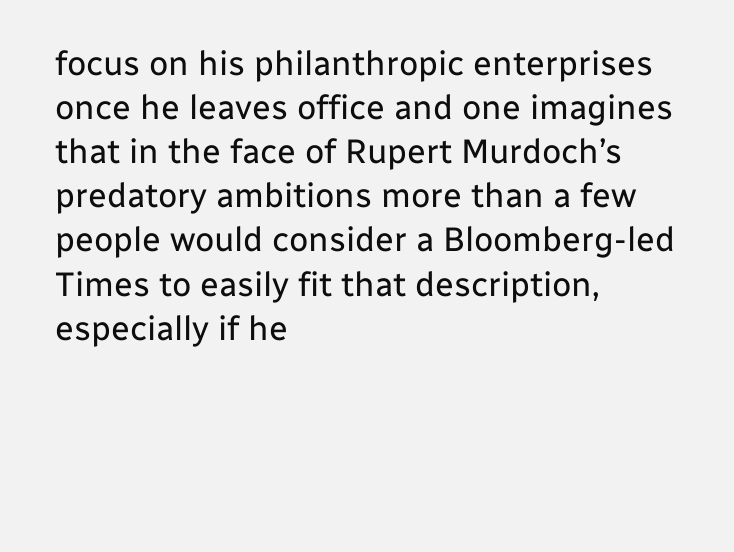focus on his philanthropic enterprises once he leaves office and one imagines that in the face of Rupert Murdoch’s predatory ambitions more than a few people would consider a Bloomberg-led Times to easily fit that description, especially if he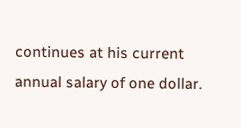continues at his current annual salary of one dollar.